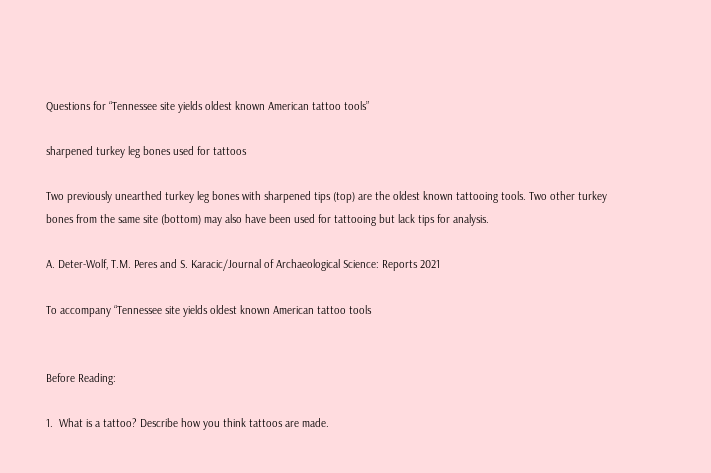Questions for “Tennessee site yields oldest known American tattoo tools”

sharpened turkey leg bones used for tattoos

Two previously unearthed turkey leg bones with sharpened tips (top) are the oldest known tattooing tools. Two other turkey bones from the same site (bottom) may also have been used for tattooing but lack tips for analysis.

A. Deter-Wolf, T.M. Peres and S. Karacic/Journal of Archaeological Science: Reports 2021

To accompany “Tennessee site yields oldest known American tattoo tools


Before Reading:

1.  What is a tattoo? Describe how you think tattoos are made.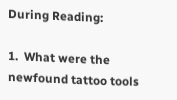During Reading:

1.  What were the newfound tattoo tools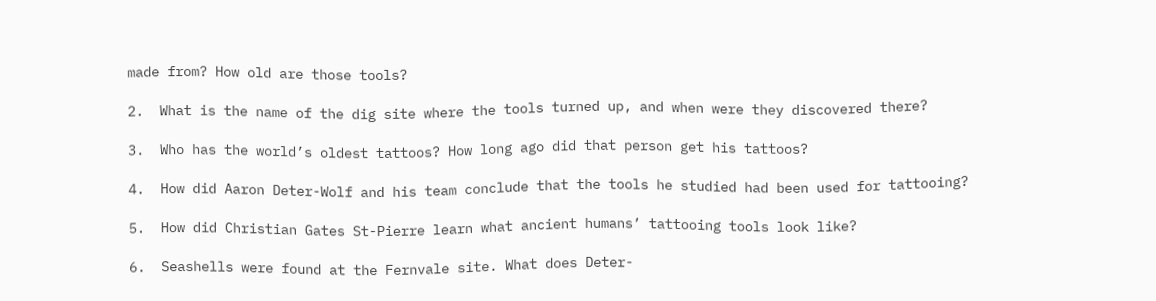made from? How old are those tools?

2.  What is the name of the dig site where the tools turned up, and when were they discovered there?

3.  Who has the world’s oldest tattoos? How long ago did that person get his tattoos?

4.  How did Aaron Deter-Wolf and his team conclude that the tools he studied had been used for tattooing?

5.  How did Christian Gates St-Pierre learn what ancient humans’ tattooing tools look like?

6.  Seashells were found at the Fernvale site. What does Deter-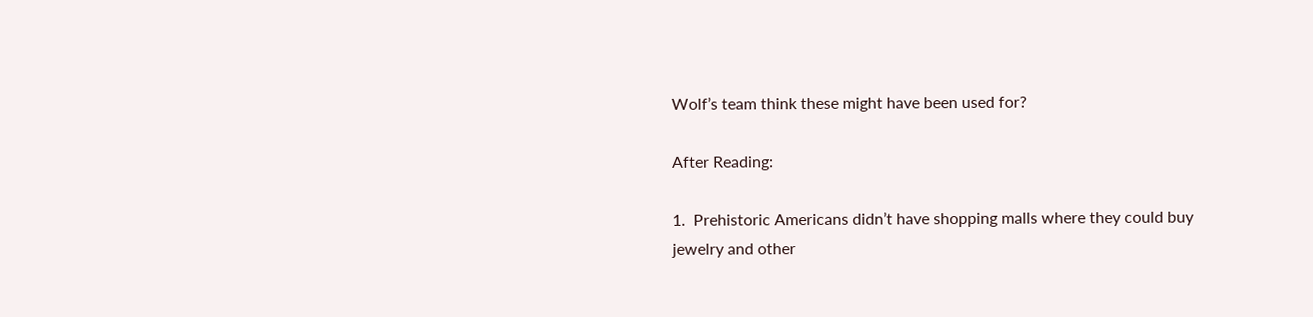Wolf’s team think these might have been used for?

After Reading:

1.  Prehistoric Americans didn’t have shopping malls where they could buy jewelry and other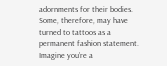adornments for their bodies. Some, therefore, may have turned to tattoos as a permanent fashion statement. Imagine you’re a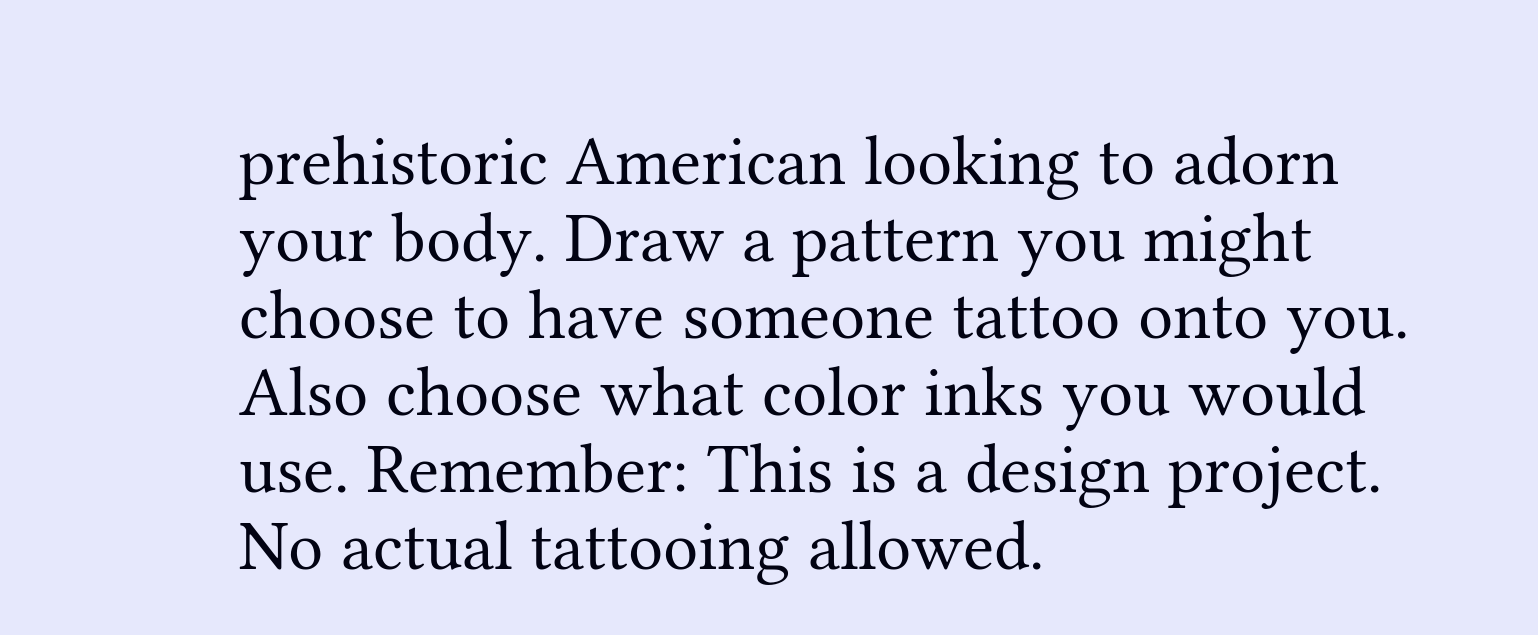prehistoric American looking to adorn your body. Draw a pattern you might choose to have someone tattoo onto you. Also choose what color inks you would use. Remember: This is a design project. No actual tattooing allowed.